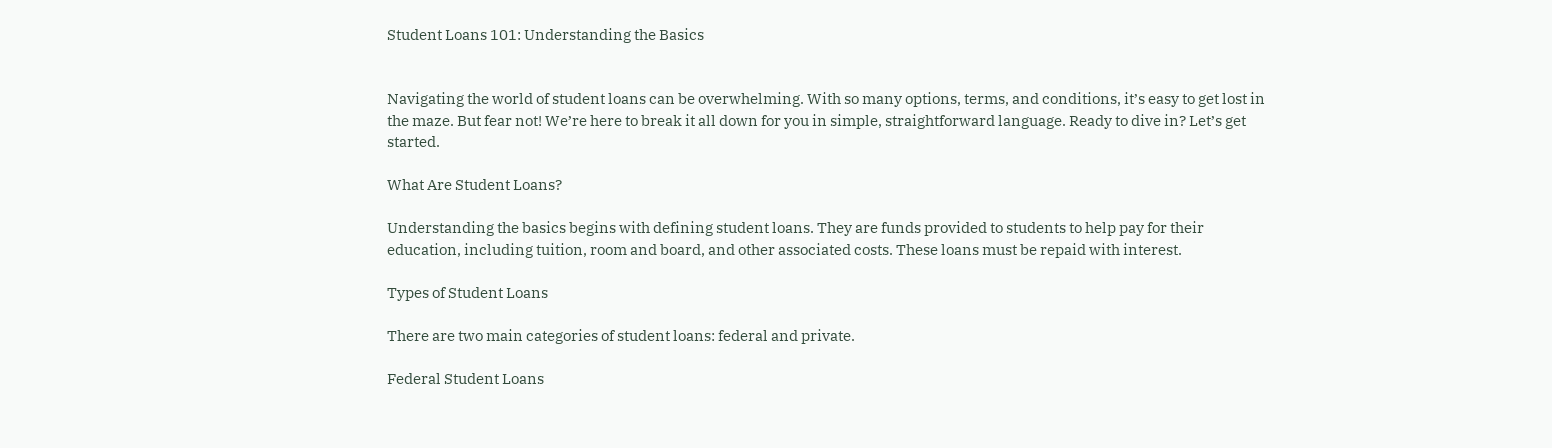Student Loans 101: Understanding the Basics


Navigating the world of student loans can be overwhelming. With so many options, terms, and conditions, it’s easy to get lost in the maze. But fear not! We’re here to break it all down for you in simple, straightforward language. Ready to dive in? Let’s get started.

What Are Student Loans?

Understanding the basics begins with defining student loans. They are funds provided to students to help pay for their education, including tuition, room and board, and other associated costs. These loans must be repaid with interest.

Types of Student Loans

There are two main categories of student loans: federal and private.

Federal Student Loans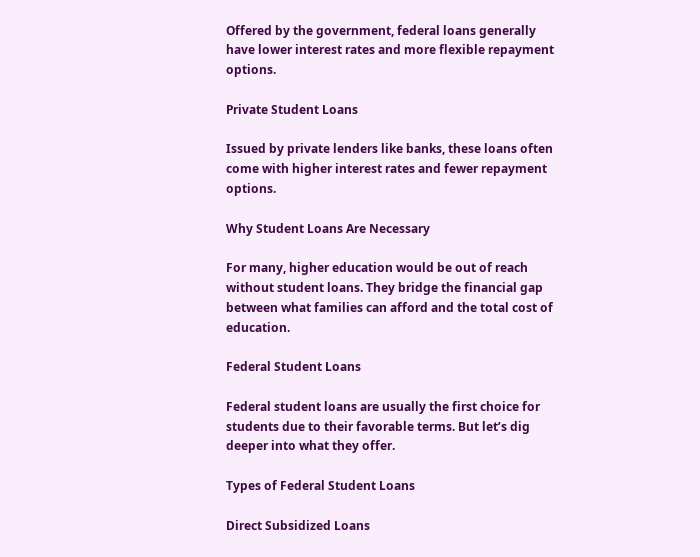Offered by the government, federal loans generally have lower interest rates and more flexible repayment options.

Private Student Loans

Issued by private lenders like banks, these loans often come with higher interest rates and fewer repayment options.

Why Student Loans Are Necessary

For many, higher education would be out of reach without student loans. They bridge the financial gap between what families can afford and the total cost of education.

Federal Student Loans

Federal student loans are usually the first choice for students due to their favorable terms. But let’s dig deeper into what they offer.

Types of Federal Student Loans

Direct Subsidized Loans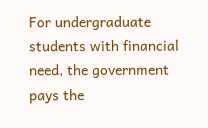For undergraduate students with financial need, the government pays the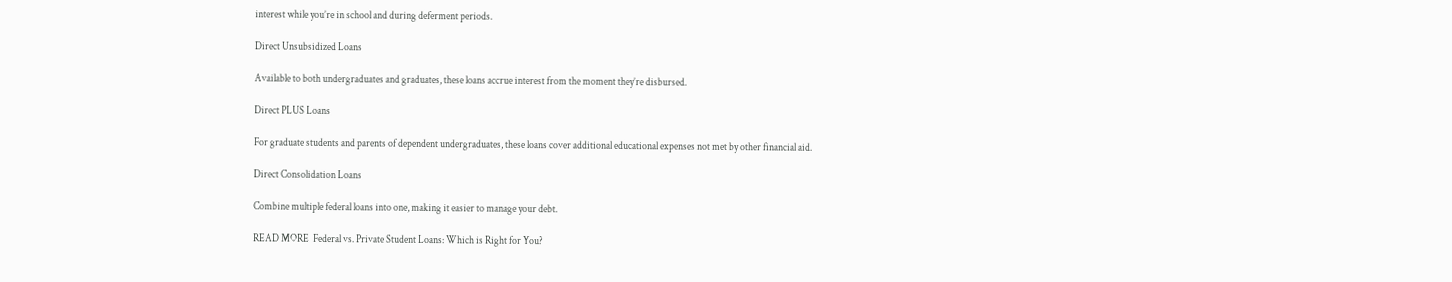interest while you’re in school and during deferment periods.

Direct Unsubsidized Loans

Available to both undergraduates and graduates, these loans accrue interest from the moment they’re disbursed.

Direct PLUS Loans

For graduate students and parents of dependent undergraduates, these loans cover additional educational expenses not met by other financial aid.

Direct Consolidation Loans

Combine multiple federal loans into one, making it easier to manage your debt.

READ MORE  Federal vs. Private Student Loans: Which is Right for You?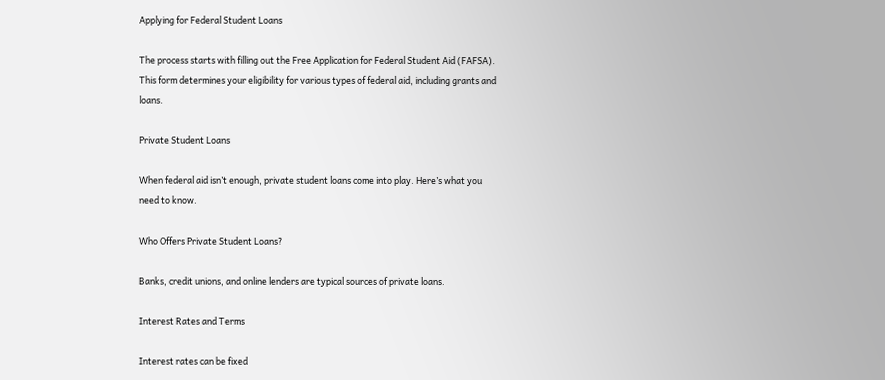Applying for Federal Student Loans

The process starts with filling out the Free Application for Federal Student Aid (FAFSA). This form determines your eligibility for various types of federal aid, including grants and loans.

Private Student Loans

When federal aid isn’t enough, private student loans come into play. Here’s what you need to know.

Who Offers Private Student Loans?

Banks, credit unions, and online lenders are typical sources of private loans.

Interest Rates and Terms

Interest rates can be fixed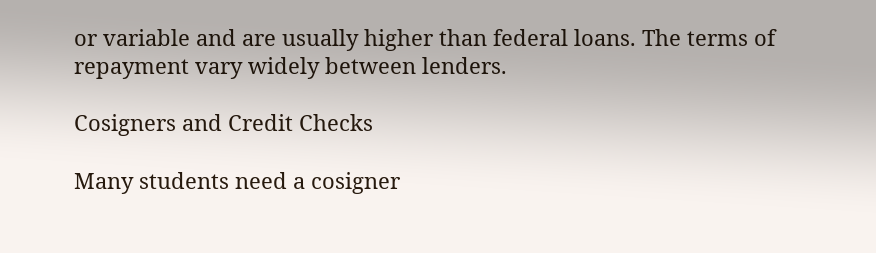or variable and are usually higher than federal loans. The terms of repayment vary widely between lenders.

Cosigners and Credit Checks

Many students need a cosigner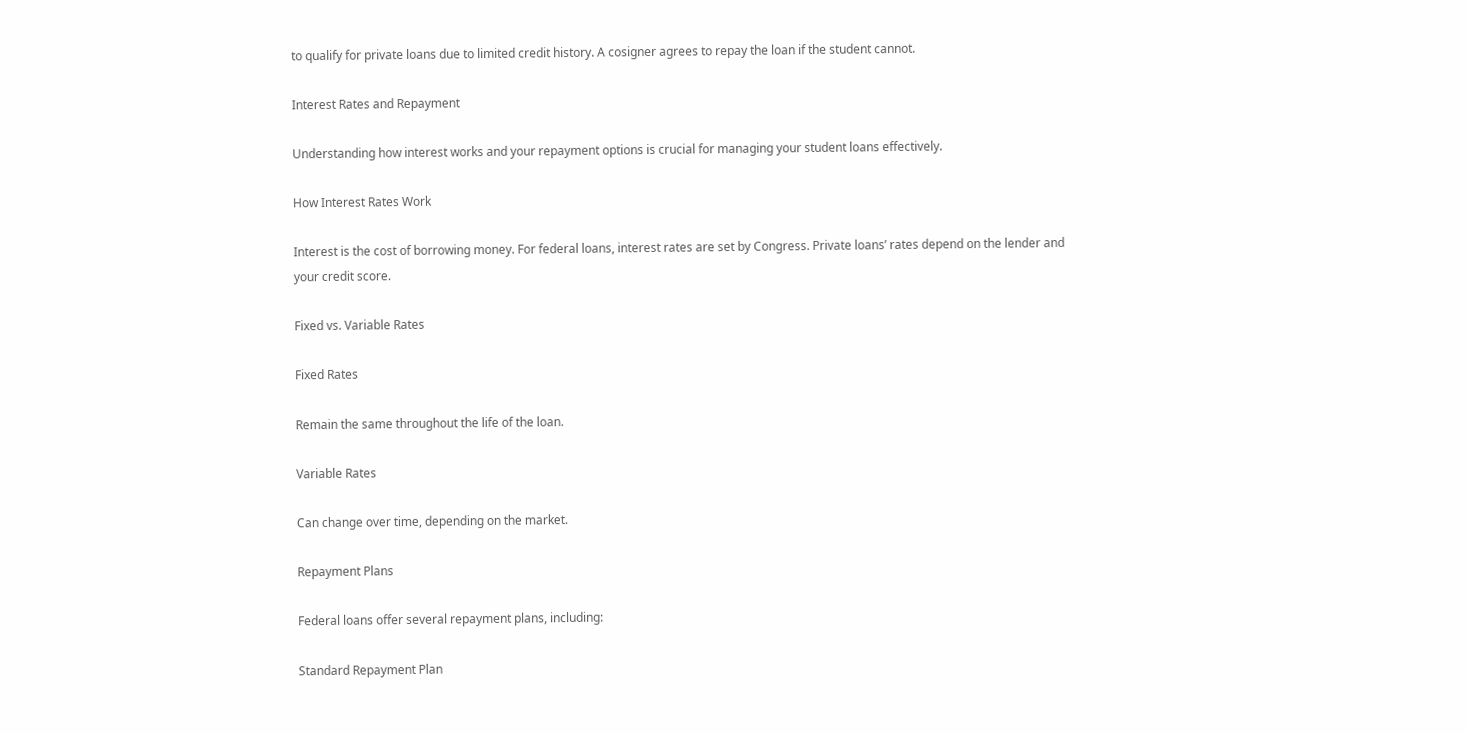to qualify for private loans due to limited credit history. A cosigner agrees to repay the loan if the student cannot.

Interest Rates and Repayment

Understanding how interest works and your repayment options is crucial for managing your student loans effectively.

How Interest Rates Work

Interest is the cost of borrowing money. For federal loans, interest rates are set by Congress. Private loans’ rates depend on the lender and your credit score.

Fixed vs. Variable Rates

Fixed Rates

Remain the same throughout the life of the loan.

Variable Rates

Can change over time, depending on the market.

Repayment Plans

Federal loans offer several repayment plans, including:

Standard Repayment Plan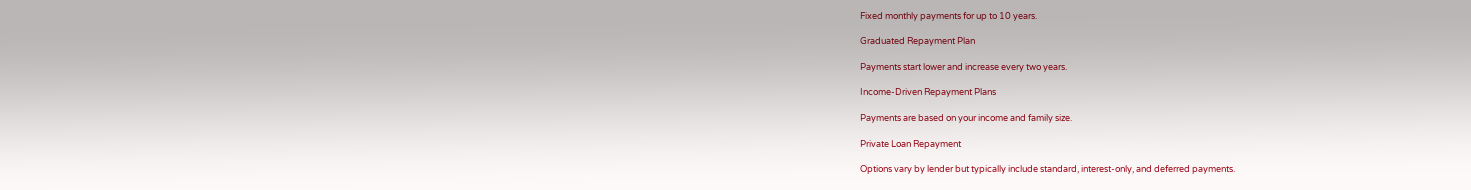Fixed monthly payments for up to 10 years.

Graduated Repayment Plan

Payments start lower and increase every two years.

Income-Driven Repayment Plans

Payments are based on your income and family size.

Private Loan Repayment

Options vary by lender but typically include standard, interest-only, and deferred payments.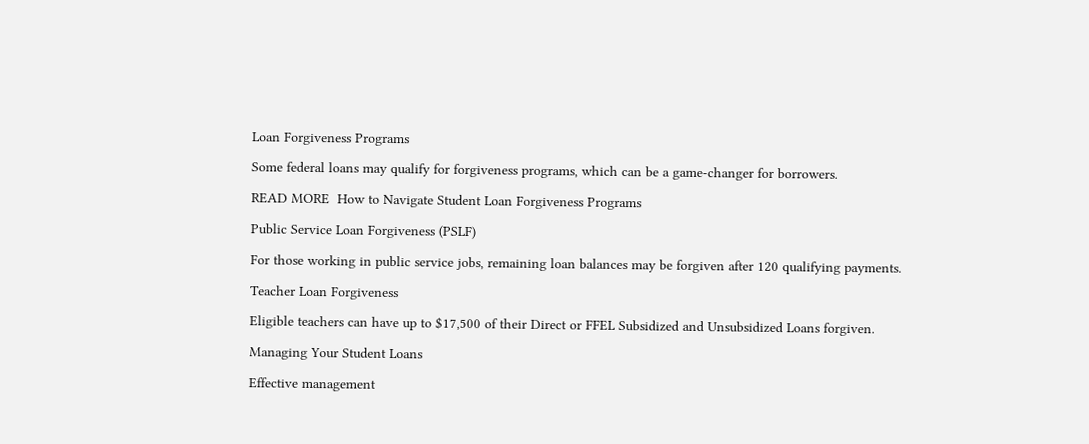Loan Forgiveness Programs

Some federal loans may qualify for forgiveness programs, which can be a game-changer for borrowers.

READ MORE  How to Navigate Student Loan Forgiveness Programs

Public Service Loan Forgiveness (PSLF)

For those working in public service jobs, remaining loan balances may be forgiven after 120 qualifying payments.

Teacher Loan Forgiveness

Eligible teachers can have up to $17,500 of their Direct or FFEL Subsidized and Unsubsidized Loans forgiven.

Managing Your Student Loans

Effective management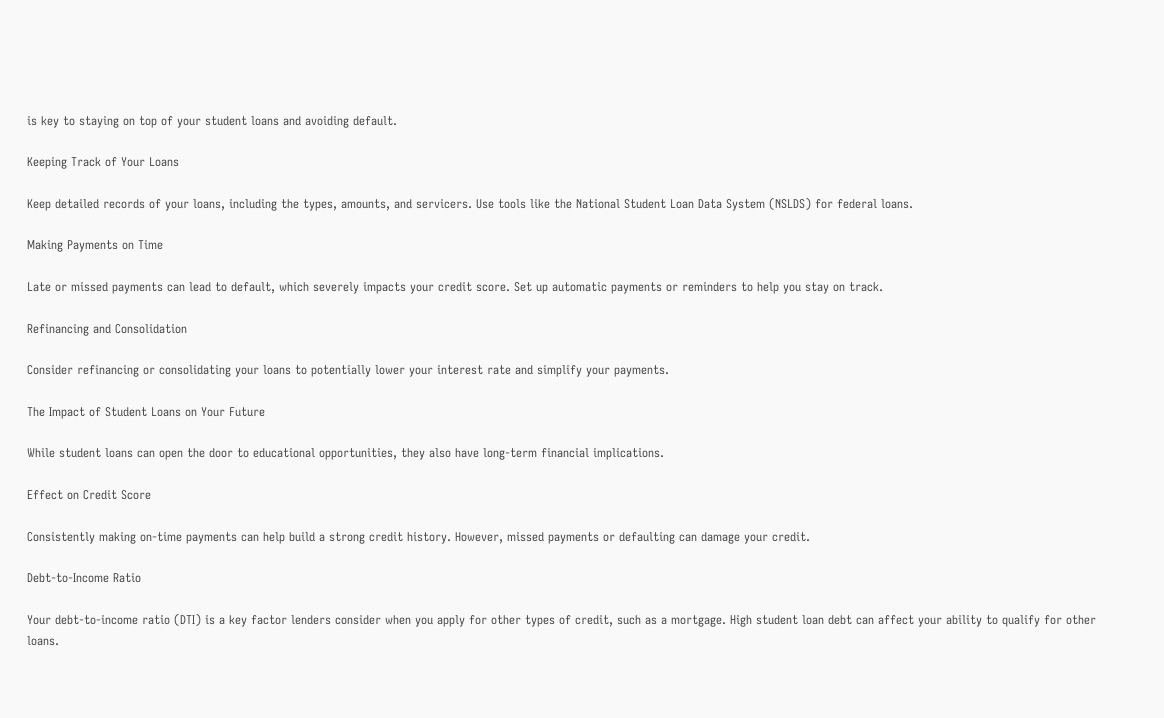is key to staying on top of your student loans and avoiding default.

Keeping Track of Your Loans

Keep detailed records of your loans, including the types, amounts, and servicers. Use tools like the National Student Loan Data System (NSLDS) for federal loans.

Making Payments on Time

Late or missed payments can lead to default, which severely impacts your credit score. Set up automatic payments or reminders to help you stay on track.

Refinancing and Consolidation

Consider refinancing or consolidating your loans to potentially lower your interest rate and simplify your payments.

The Impact of Student Loans on Your Future

While student loans can open the door to educational opportunities, they also have long-term financial implications.

Effect on Credit Score

Consistently making on-time payments can help build a strong credit history. However, missed payments or defaulting can damage your credit.

Debt-to-Income Ratio

Your debt-to-income ratio (DTI) is a key factor lenders consider when you apply for other types of credit, such as a mortgage. High student loan debt can affect your ability to qualify for other loans.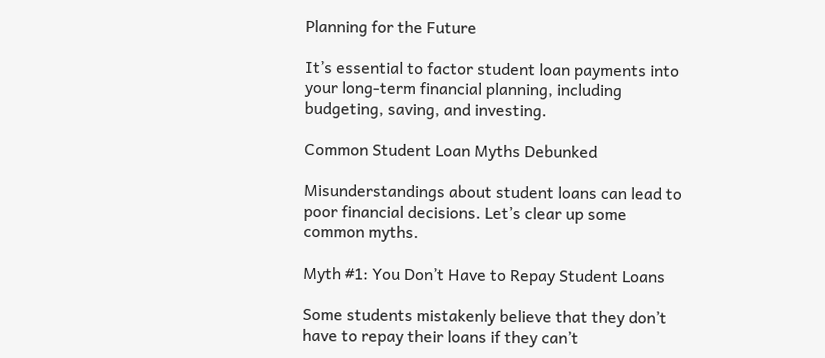Planning for the Future

It’s essential to factor student loan payments into your long-term financial planning, including budgeting, saving, and investing.

Common Student Loan Myths Debunked

Misunderstandings about student loans can lead to poor financial decisions. Let’s clear up some common myths.

Myth #1: You Don’t Have to Repay Student Loans

Some students mistakenly believe that they don’t have to repay their loans if they can’t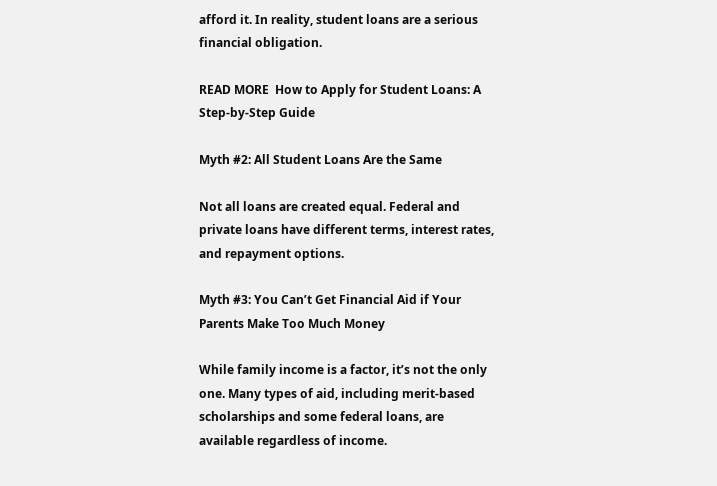afford it. In reality, student loans are a serious financial obligation.

READ MORE  How to Apply for Student Loans: A Step-by-Step Guide

Myth #2: All Student Loans Are the Same

Not all loans are created equal. Federal and private loans have different terms, interest rates, and repayment options.

Myth #3: You Can’t Get Financial Aid if Your Parents Make Too Much Money

While family income is a factor, it’s not the only one. Many types of aid, including merit-based scholarships and some federal loans, are available regardless of income.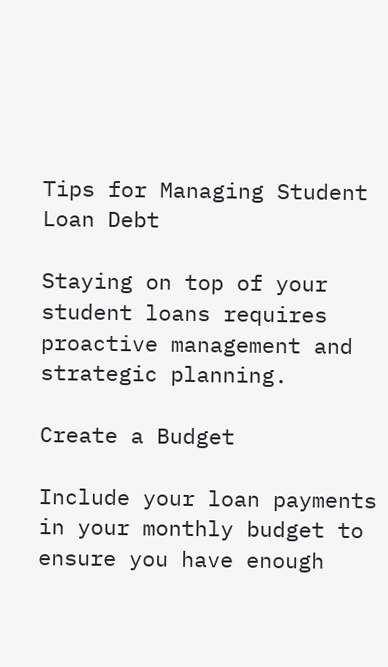Tips for Managing Student Loan Debt

Staying on top of your student loans requires proactive management and strategic planning.

Create a Budget

Include your loan payments in your monthly budget to ensure you have enough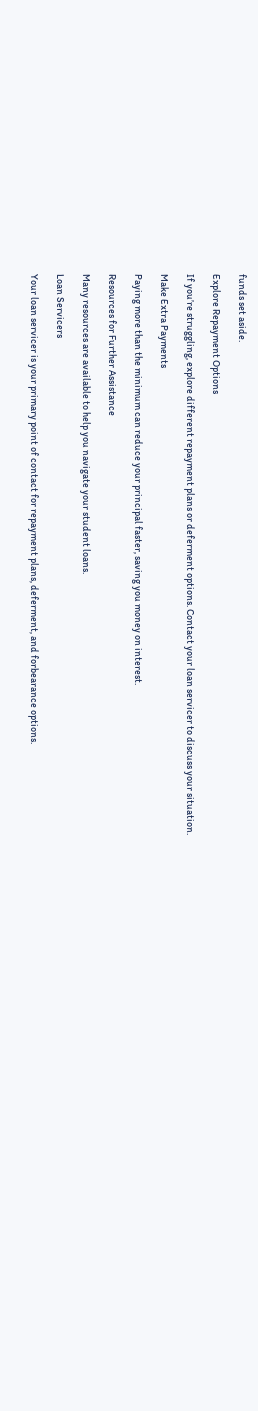funds set aside.

Explore Repayment Options

If you’re struggling, explore different repayment plans or deferment options. Contact your loan servicer to discuss your situation.

Make Extra Payments

Paying more than the minimum can reduce your principal faster, saving you money on interest.

Resources for Further Assistance

Many resources are available to help you navigate your student loans.

Loan Servicers

Your loan servicer is your primary point of contact for repayment plans, deferment, and forbearance options.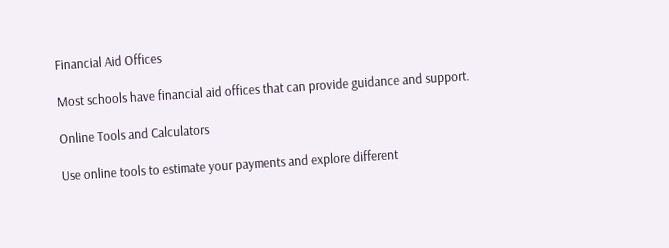Financial Aid Offices

Most schools have financial aid offices that can provide guidance and support.

Online Tools and Calculators

Use online tools to estimate your payments and explore different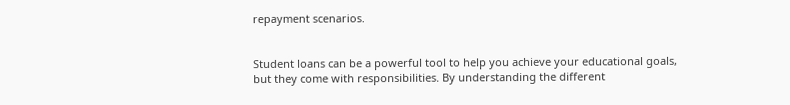repayment scenarios.


Student loans can be a powerful tool to help you achieve your educational goals, but they come with responsibilities. By understanding the different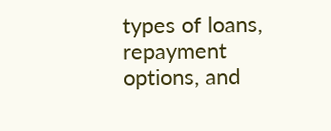types of loans, repayment options, and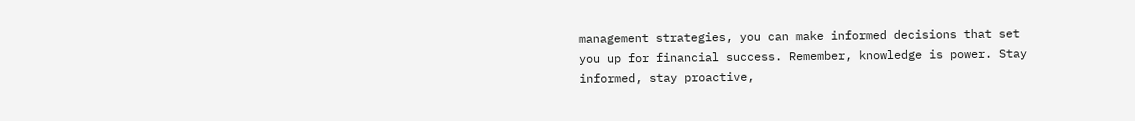management strategies, you can make informed decisions that set you up for financial success. Remember, knowledge is power. Stay informed, stay proactive,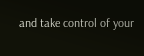and take control of your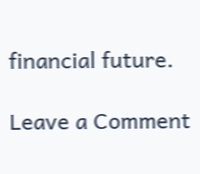financial future.

Leave a Comment